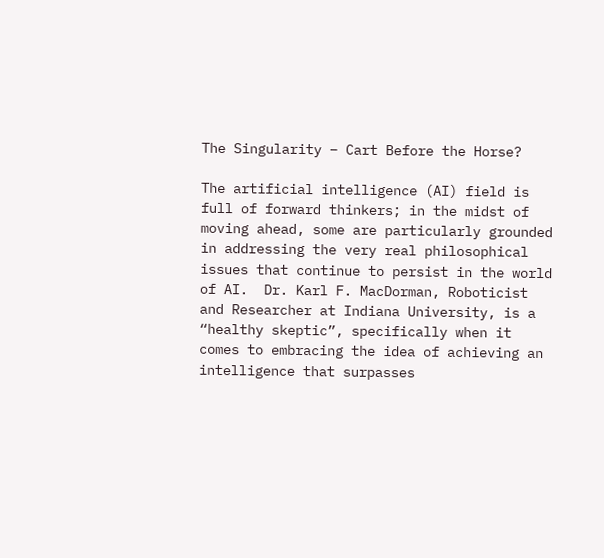The Singularity – Cart Before the Horse?

The artificial intelligence (AI) field is full of forward thinkers; in the midst of moving ahead, some are particularly grounded in addressing the very real philosophical issues that continue to persist in the world of AI.  Dr. Karl F. MacDorman, Roboticist and Researcher at Indiana University, is a “healthy skeptic”, specifically when it comes to embracing the idea of achieving an intelligence that surpasses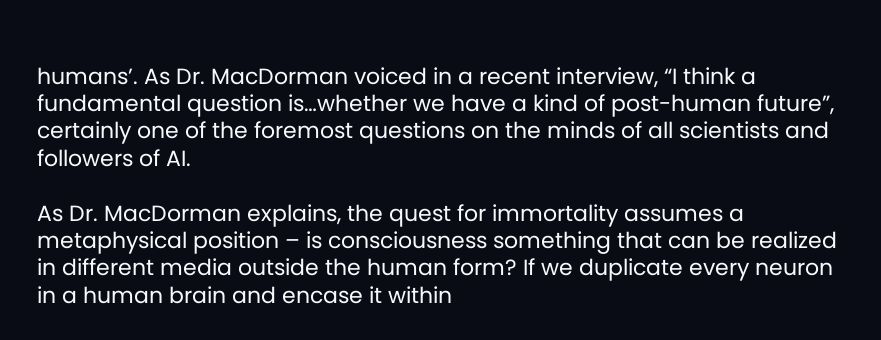humans’. As Dr. MacDorman voiced in a recent interview, “I think a fundamental question is…whether we have a kind of post-human future”, certainly one of the foremost questions on the minds of all scientists and followers of AI.

As Dr. MacDorman explains, the quest for immortality assumes a metaphysical position – is consciousness something that can be realized in different media outside the human form? If we duplicate every neuron in a human brain and encase it within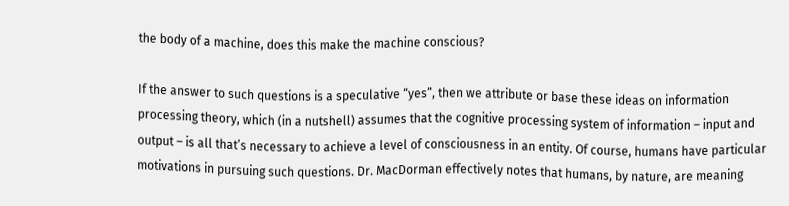the body of a machine, does this make the machine conscious?

If the answer to such questions is a speculative “yes”, then we attribute or base these ideas on information processing theory, which (in a nutshell) assumes that the cognitive processing system of information – input and output – is all that’s necessary to achieve a level of consciousness in an entity. Of course, humans have particular motivations in pursuing such questions. Dr. MacDorman effectively notes that humans, by nature, are meaning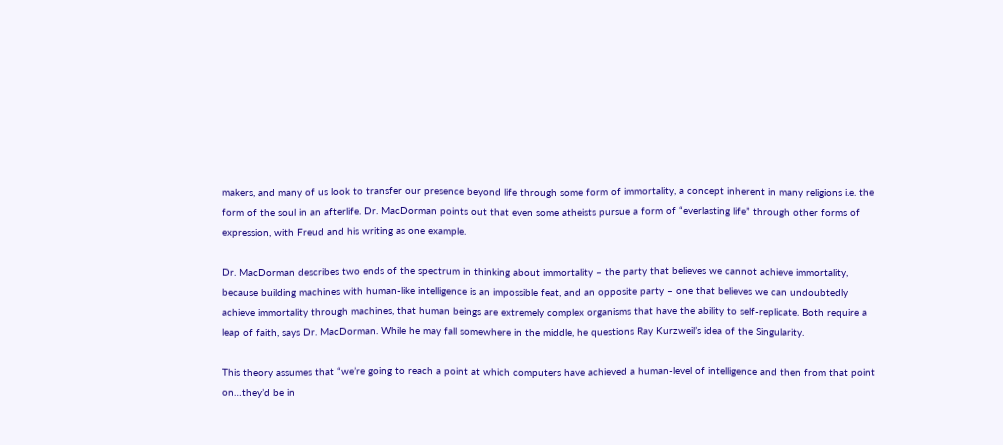makers, and many of us look to transfer our presence beyond life through some form of immortality, a concept inherent in many religions i.e. the form of the soul in an afterlife. Dr. MacDorman points out that even some atheists pursue a form of “everlasting life” through other forms of expression, with Freud and his writing as one example.

Dr. MacDorman describes two ends of the spectrum in thinking about immortality – the party that believes we cannot achieve immortality, because building machines with human-like intelligence is an impossible feat, and an opposite party – one that believes we can undoubtedly achieve immortality through machines, that human beings are extremely complex organisms that have the ability to self-replicate. Both require a leap of faith, says Dr. MacDorman. While he may fall somewhere in the middle, he questions Ray Kurzweil’s idea of the Singularity.

This theory assumes that “we’re going to reach a point at which computers have achieved a human-level of intelligence and then from that point on…they’d be in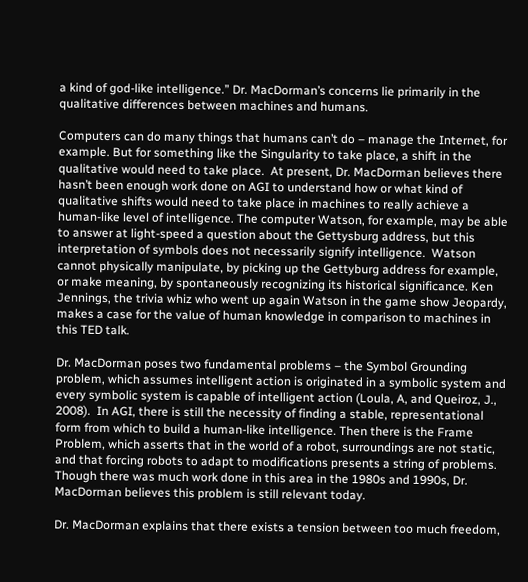a kind of god-like intelligence.” Dr. MacDorman’s concerns lie primarily in the qualitative differences between machines and humans.

Computers can do many things that humans can’t do – manage the Internet, for example. But for something like the Singularity to take place, a shift in the qualitative would need to take place.  At present, Dr. MacDorman believes there hasn’t been enough work done on AGI to understand how or what kind of qualitative shifts would need to take place in machines to really achieve a human-like level of intelligence. The computer Watson, for example, may be able to answer at light-speed a question about the Gettysburg address, but this interpretation of symbols does not necessarily signify intelligence.  Watson cannot physically manipulate, by picking up the Gettyburg address for example, or make meaning, by spontaneously recognizing its historical significance. Ken Jennings, the trivia whiz who went up again Watson in the game show Jeopardy, makes a case for the value of human knowledge in comparison to machines in this TED talk.

Dr. MacDorman poses two fundamental problems – the Symbol Grounding problem, which assumes intelligent action is originated in a symbolic system and every symbolic system is capable of intelligent action (Loula, A, and Queiroz, J., 2008).  In AGI, there is still the necessity of finding a stable, representational form from which to build a human-like intelligence. Then there is the Frame Problem, which asserts that in the world of a robot, surroundings are not static, and that forcing robots to adapt to modifications presents a string of problems. Though there was much work done in this area in the 1980s and 1990s, Dr. MacDorman believes this problem is still relevant today.

Dr. MacDorman explains that there exists a tension between too much freedom,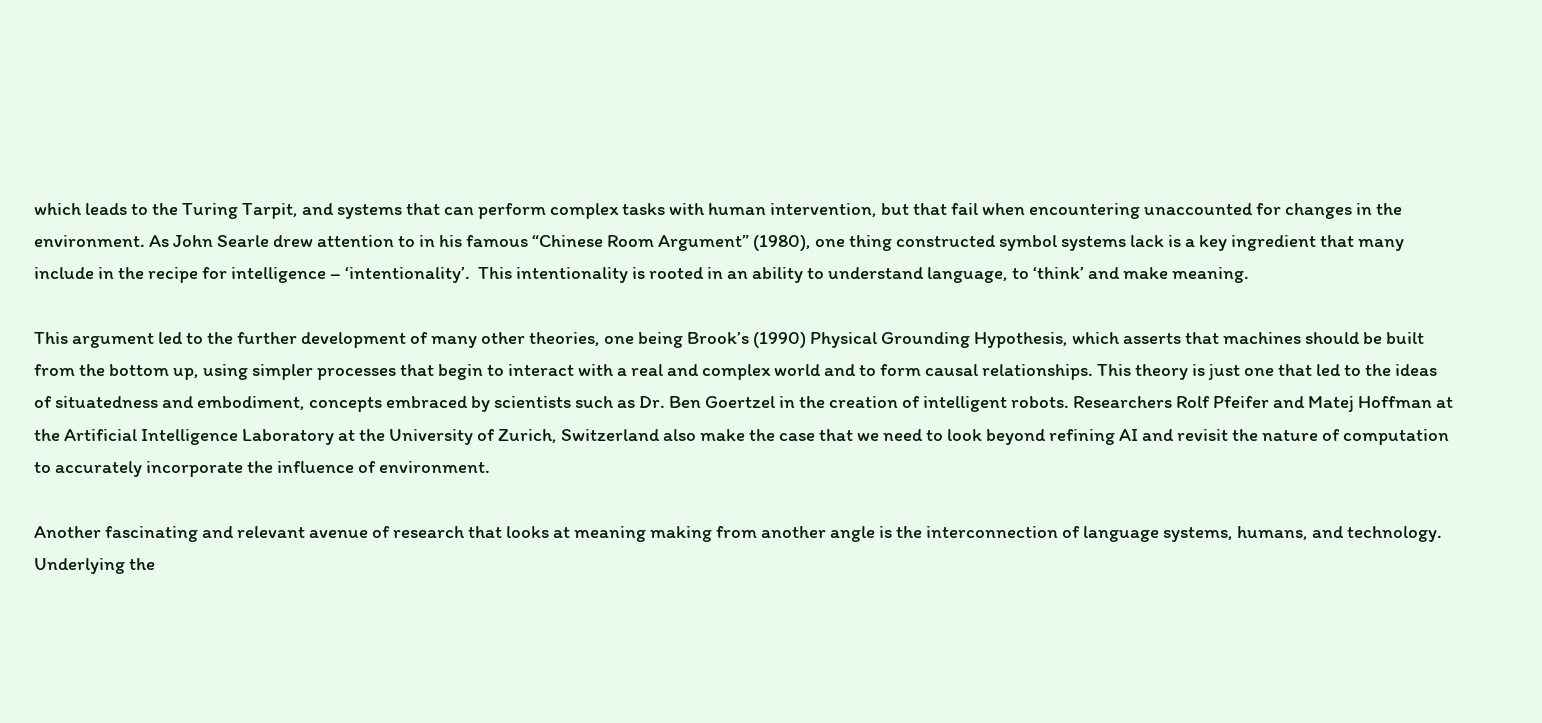which leads to the Turing Tarpit, and systems that can perform complex tasks with human intervention, but that fail when encountering unaccounted for changes in the environment. As John Searle drew attention to in his famous “Chinese Room Argument” (1980), one thing constructed symbol systems lack is a key ingredient that many include in the recipe for intelligence – ‘intentionality’.  This intentionality is rooted in an ability to understand language, to ‘think’ and make meaning.

This argument led to the further development of many other theories, one being Brook’s (1990) Physical Grounding Hypothesis, which asserts that machines should be built from the bottom up, using simpler processes that begin to interact with a real and complex world and to form causal relationships. This theory is just one that led to the ideas of situatedness and embodiment, concepts embraced by scientists such as Dr. Ben Goertzel in the creation of intelligent robots. Researchers Rolf Pfeifer and Matej Hoffman at the Artificial Intelligence Laboratory at the University of Zurich, Switzerland also make the case that we need to look beyond refining AI and revisit the nature of computation to accurately incorporate the influence of environment.

Another fascinating and relevant avenue of research that looks at meaning making from another angle is the interconnection of language systems, humans, and technology. Underlying the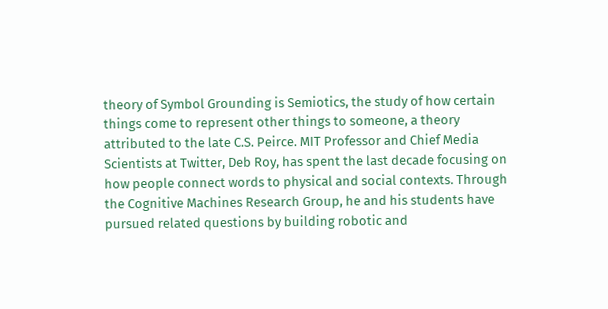theory of Symbol Grounding is Semiotics, the study of how certain things come to represent other things to someone, a theory attributed to the late C.S. Peirce. MIT Professor and Chief Media Scientists at Twitter, Deb Roy, has spent the last decade focusing on how people connect words to physical and social contexts. Through the Cognitive Machines Research Group, he and his students have pursued related questions by building robotic and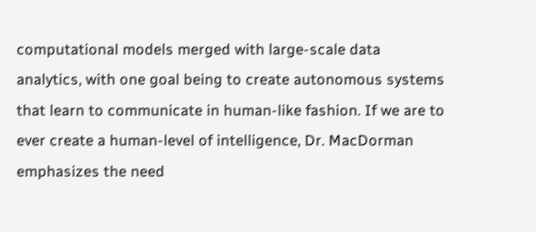computational models merged with large-scale data analytics, with one goal being to create autonomous systems that learn to communicate in human-like fashion. If we are to ever create a human-level of intelligence, Dr. MacDorman emphasizes the need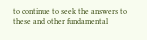to continue to seek the answers to these and other fundamental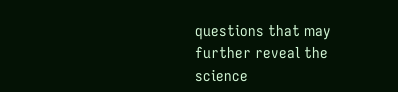questions that may further reveal the science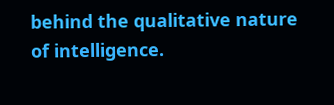behind the qualitative nature of intelligence.